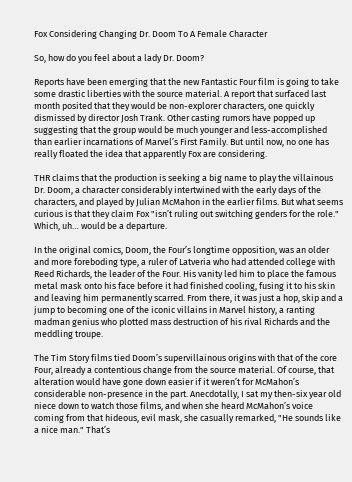Fox Considering Changing Dr. Doom To A Female Character

So, how do you feel about a lady Dr. Doom?

Reports have been emerging that the new Fantastic Four film is going to take some drastic liberties with the source material. A report that surfaced last month posited that they would be non-explorer characters, one quickly dismissed by director Josh Trank. Other casting rumors have popped up suggesting that the group would be much younger and less-accomplished than earlier incarnations of Marvel’s First Family. But until now, no one has really floated the idea that apparently Fox are considering.

THR claims that the production is seeking a big name to play the villainous Dr. Doom, a character considerably intertwined with the early days of the characters, and played by Julian McMahon in the earlier films. But what seems curious is that they claim Fox "isn’t ruling out switching genders for the role." Which, uh… would be a departure.

In the original comics, Doom, the Four’s longtime opposition, was an older and more foreboding type, a ruler of Latveria who had attended college with Reed Richards, the leader of the Four. His vanity led him to place the famous metal mask onto his face before it had finished cooling, fusing it to his skin and leaving him permanently scarred. From there, it was just a hop, skip and a jump to becoming one of the iconic villains in Marvel history, a ranting madman genius who plotted mass destruction of his rival Richards and the meddling troupe.

The Tim Story films tied Doom’s supervillainous origins with that of the core Four, already a contentious change from the source material. Of course, that alteration would have gone down easier if it weren’t for McMahon’s considerable non-presence in the part. Anecdotally, I sat my then-six year old niece down to watch those films, and when she heard McMahon’s voice coming from that hideous, evil mask, she casually remarked, "He sounds like a nice man." That’s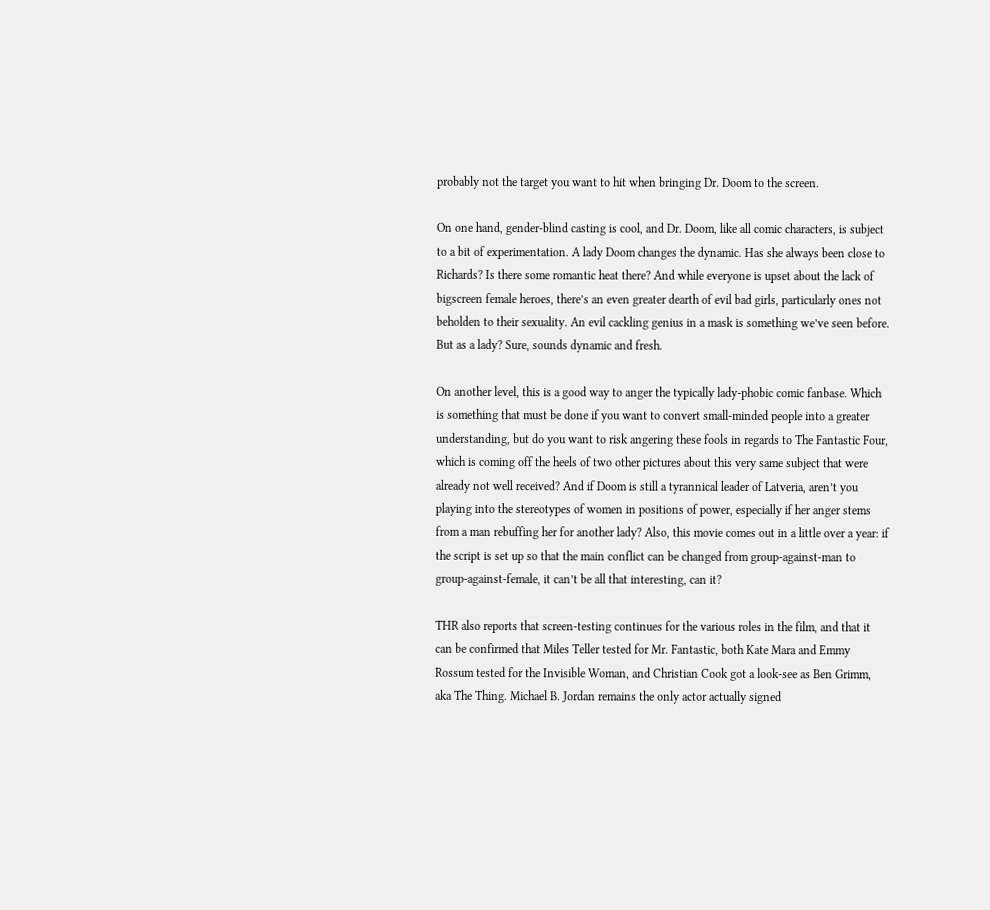probably not the target you want to hit when bringing Dr. Doom to the screen.

On one hand, gender-blind casting is cool, and Dr. Doom, like all comic characters, is subject to a bit of experimentation. A lady Doom changes the dynamic. Has she always been close to Richards? Is there some romantic heat there? And while everyone is upset about the lack of bigscreen female heroes, there’s an even greater dearth of evil bad girls, particularly ones not beholden to their sexuality. An evil cackling genius in a mask is something we’ve seen before. But as a lady? Sure, sounds dynamic and fresh.

On another level, this is a good way to anger the typically lady-phobic comic fanbase. Which is something that must be done if you want to convert small-minded people into a greater understanding, but do you want to risk angering these fools in regards to The Fantastic Four, which is coming off the heels of two other pictures about this very same subject that were already not well received? And if Doom is still a tyrannical leader of Latveria, aren’t you playing into the stereotypes of women in positions of power, especially if her anger stems from a man rebuffing her for another lady? Also, this movie comes out in a little over a year: if the script is set up so that the main conflict can be changed from group-against-man to group-against-female, it can’t be all that interesting, can it?

THR also reports that screen-testing continues for the various roles in the film, and that it can be confirmed that Miles Teller tested for Mr. Fantastic, both Kate Mara and Emmy Rossum tested for the Invisible Woman, and Christian Cook got a look-see as Ben Grimm, aka The Thing. Michael B. Jordan remains the only actor actually signed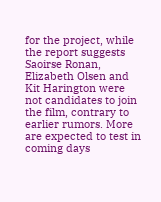for the project, while the report suggests Saoirse Ronan, Elizabeth Olsen and Kit Harington were not candidates to join the film, contrary to earlier rumors. More are expected to test in coming days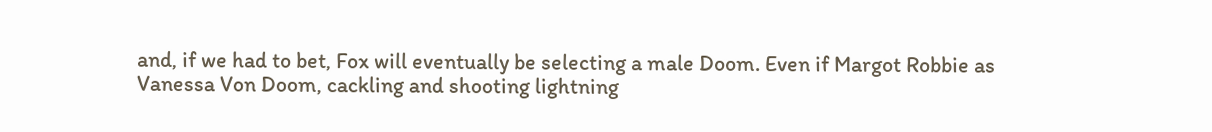and, if we had to bet, Fox will eventually be selecting a male Doom. Even if Margot Robbie as Vanessa Von Doom, cackling and shooting lightning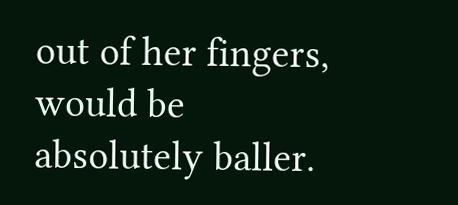out of her fingers, would be absolutely baller.